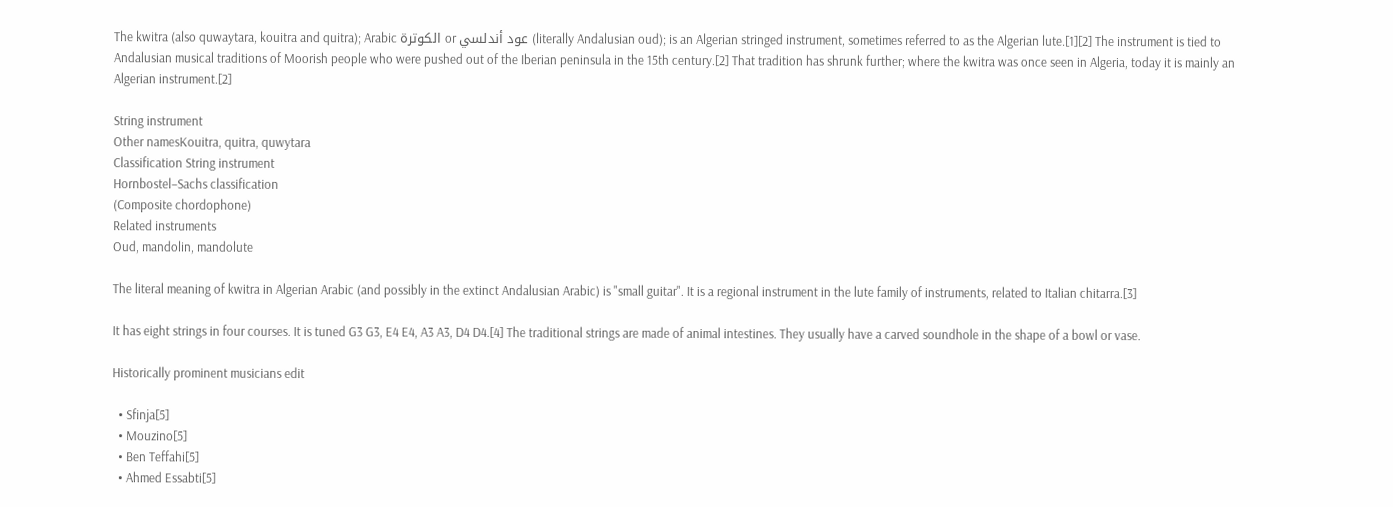The kwitra (also quwaytara, kouitra and quitra); Arabic الكوترة or عود أندلسي (literally Andalusian oud); is an Algerian stringed instrument, sometimes referred to as the Algerian lute.[1][2] The instrument is tied to Andalusian musical traditions of Moorish people who were pushed out of the Iberian peninsula in the 15th century.[2] That tradition has shrunk further; where the kwitra was once seen in Algeria, today it is mainly an Algerian instrument.[2]

String instrument
Other namesKouitra, quitra, quwytara
Classification String instrument
Hornbostel–Sachs classification
(Composite chordophone)
Related instruments
Oud, mandolin, mandolute

The literal meaning of kwitra in Algerian Arabic (and possibly in the extinct Andalusian Arabic) is "small guitar". It is a regional instrument in the lute family of instruments, related to Italian chitarra.[3]

It has eight strings in four courses. It is tuned G3 G3, E4 E4, A3 A3, D4 D4.[4] The traditional strings are made of animal intestines. They usually have a carved soundhole in the shape of a bowl or vase.

Historically prominent musicians edit

  • Sfinja[5]
  • Mouzino[5]
  • Ben Teffahi[5]
  • Ahmed Essabti[5]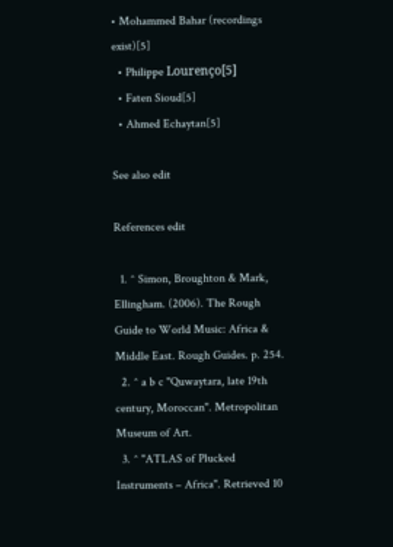• Mohammed Bahar (recordings exist)[5]
  • Philippe Lourenço[5]
  • Faten Sioud[5]
  • Ahmed Echaytan[5]

See also edit

References edit

  1. ^ Simon, Broughton & Mark, Ellingham. (2006). The Rough Guide to World Music: Africa & Middle East. Rough Guides. p. 254.
  2. ^ a b c "Quwaytara, late 19th century, Moroccan". Metropolitan Museum of Art.
  3. ^ "ATLAS of Plucked Instruments – Africa". Retrieved 10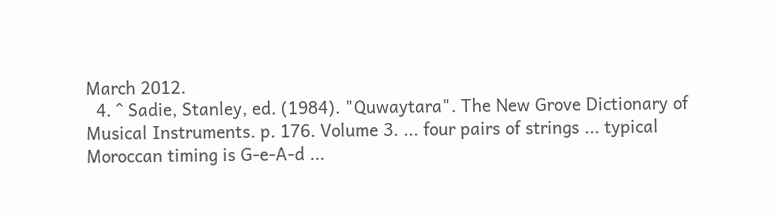March 2012.
  4. ^ Sadie, Stanley, ed. (1984). "Quwaytara". The New Grove Dictionary of Musical Instruments. p. 176. Volume 3. ... four pairs of strings ... typical Moroccan timing is G-e-A-d ...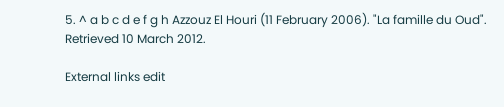5. ^ a b c d e f g h Azzouz El Houri (11 February 2006). "La famille du Oud". Retrieved 10 March 2012.

External links edit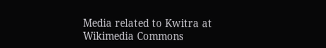Media related to Kwitra at Wikimedia Commons